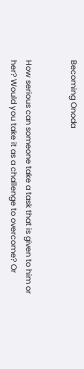Becoming Onoda


How serious can someone take a task that is given to him or her? Would you take it as a challenge to overcome? Or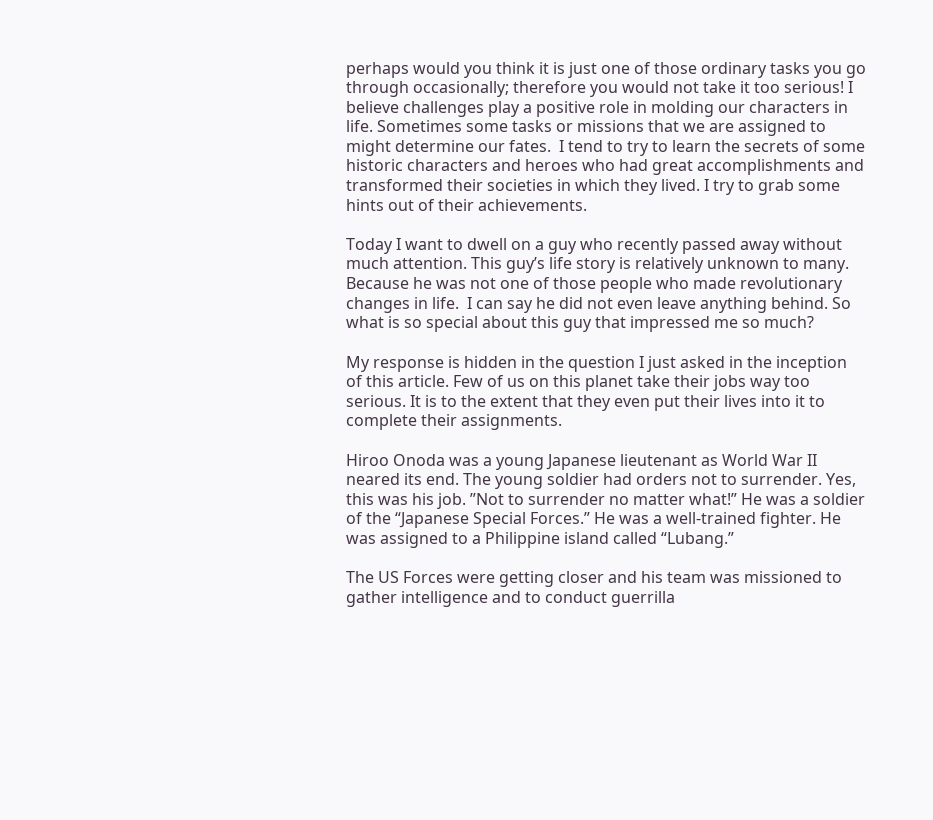perhaps would you think it is just one of those ordinary tasks you go through occasionally; therefore you would not take it too serious! I believe challenges play a positive role in molding our characters in life. Sometimes some tasks or missions that we are assigned to might determine our fates.  I tend to try to learn the secrets of some historic characters and heroes who had great accomplishments and transformed their societies in which they lived. I try to grab some hints out of their achievements.

Today I want to dwell on a guy who recently passed away without much attention. This guy’s life story is relatively unknown to many. Because he was not one of those people who made revolutionary changes in life.  I can say he did not even leave anything behind. So what is so special about this guy that impressed me so much?

My response is hidden in the question I just asked in the inception of this article. Few of us on this planet take their jobs way too serious. It is to the extent that they even put their lives into it to complete their assignments.

Hiroo Onoda was a young Japanese lieutenant as World War II neared its end. The young soldier had orders not to surrender. Yes, this was his job. ”Not to surrender no matter what!” He was a soldier of the “Japanese Special Forces.” He was a well-trained fighter. He was assigned to a Philippine island called “Lubang.”

The US Forces were getting closer and his team was missioned to gather intelligence and to conduct guerrilla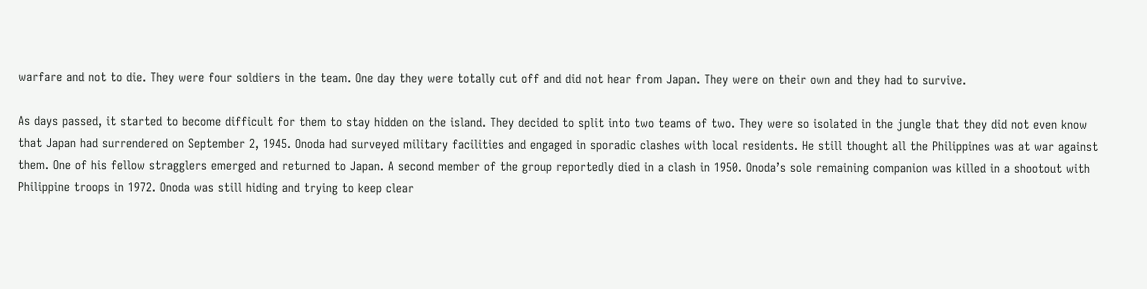warfare and not to die. They were four soldiers in the team. One day they were totally cut off and did not hear from Japan. They were on their own and they had to survive.

As days passed, it started to become difficult for them to stay hidden on the island. They decided to split into two teams of two. They were so isolated in the jungle that they did not even know that Japan had surrendered on September 2, 1945. Onoda had surveyed military facilities and engaged in sporadic clashes with local residents. He still thought all the Philippines was at war against them. One of his fellow stragglers emerged and returned to Japan. A second member of the group reportedly died in a clash in 1950. Onoda’s sole remaining companion was killed in a shootout with Philippine troops in 1972. Onoda was still hiding and trying to keep clear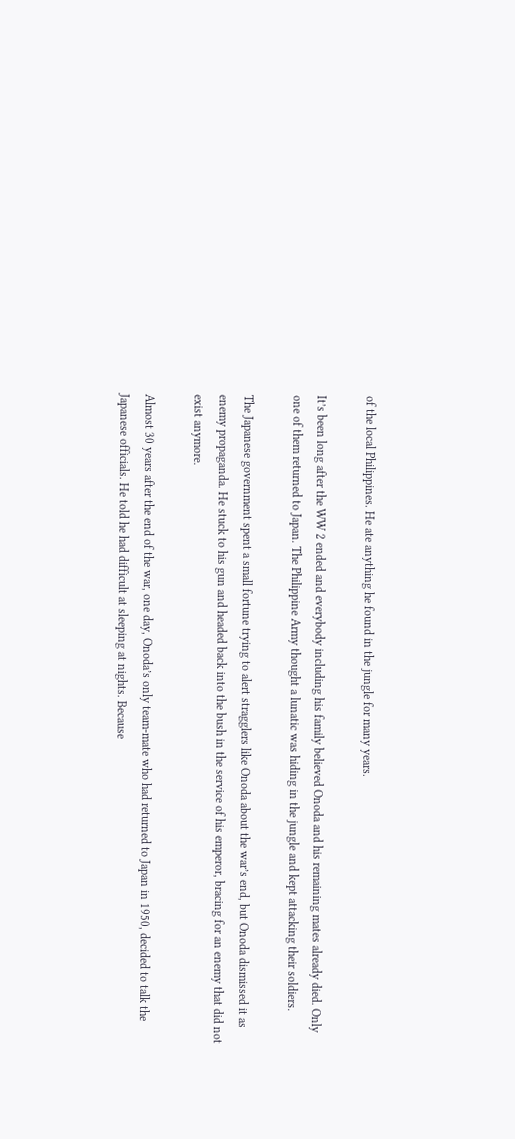of the local Philippines. He ate anything he found in the jungle for many years.

It’s been long after the WW 2 ended and everybody including his family believed Onoda and his remaining mates already died. Only one of them returned to Japan. The Philippine Army thought a lunatic was hiding in the jungle and kept attacking their soldiers.

The Japanese government spent a small fortune trying to alert stragglers like Onoda about the war’s end, but Onoda dismissed it as enemy propaganda. He stuck to his gun and headed back into the bush in the service of his emperor, bracing for an enemy that did not exist anymore.

Almost 30 years after the end of the war, one day, Onoda’s only team-mate who had returned to Japan in 1950, decided to talk the Japanese officials. He told he had difficult at sleeping at nights. Because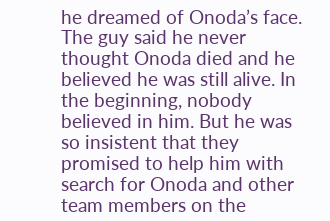he dreamed of Onoda’s face. The guy said he never thought Onoda died and he believed he was still alive. In the beginning, nobody believed in him. But he was so insistent that they promised to help him with search for Onoda and other team members on the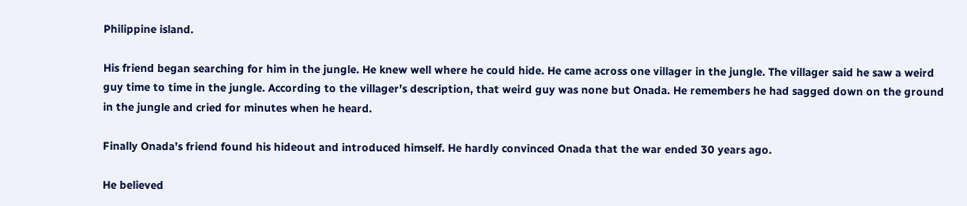Philippine island.

His friend began searching for him in the jungle. He knew well where he could hide. He came across one villager in the jungle. The villager said he saw a weird guy time to time in the jungle. According to the villager’s description, that weird guy was none but Onada. He remembers he had sagged down on the ground in the jungle and cried for minutes when he heard.

Finally Onada’s friend found his hideout and introduced himself. He hardly convinced Onada that the war ended 30 years ago.

He believed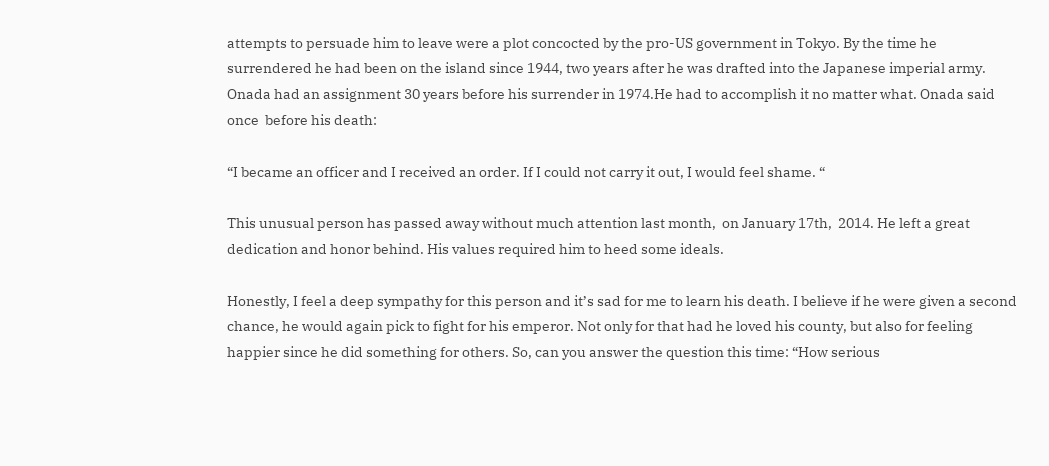attempts to persuade him to leave were a plot concocted by the pro-US government in Tokyo. By the time he surrendered he had been on the island since 1944, two years after he was drafted into the Japanese imperial army. Onada had an assignment 30 years before his surrender in 1974.He had to accomplish it no matter what. Onada said once  before his death:

“I became an officer and I received an order. If I could not carry it out, I would feel shame. “

This unusual person has passed away without much attention last month,  on January 17th,  2014. He left a great dedication and honor behind. His values required him to heed some ideals.

Honestly, I feel a deep sympathy for this person and it’s sad for me to learn his death. I believe if he were given a second chance, he would again pick to fight for his emperor. Not only for that had he loved his county, but also for feeling happier since he did something for others. So, can you answer the question this time: “How serious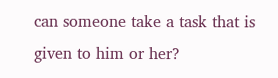can someone take a task that is given to him or her?